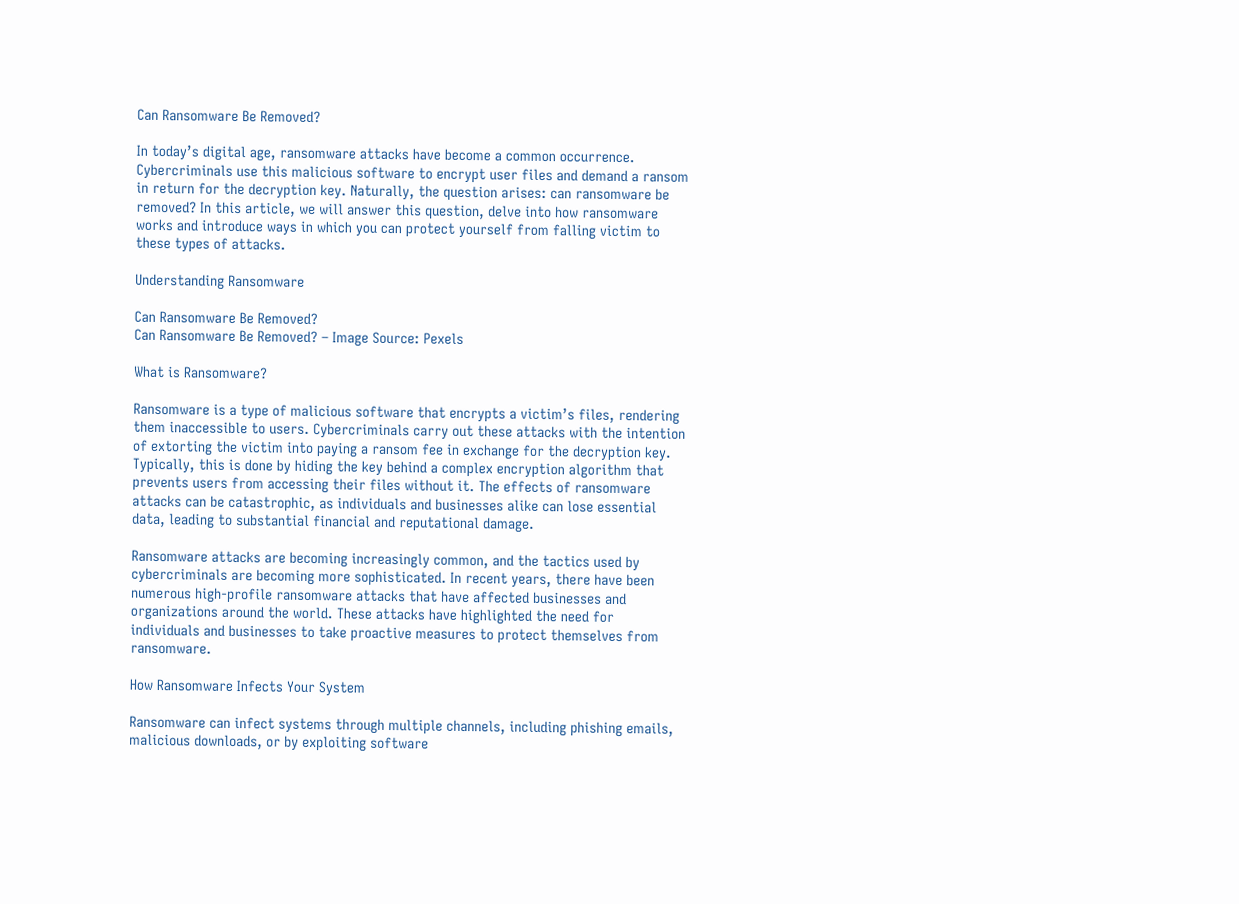Can Ransomware Be Removed?

In today’s digital age, ransomware attacks have become a common occurrence. Cybercriminals use this malicious software to encrypt user files and demand a ransom in return for the decryption key. Naturally, the question arises: can ransomware be removed? In this article, we will answer this question, delve into how ransomware works and introduce ways in which you can protect yourself from falling victim to these types of attacks.

Understanding Ransomware

Can Ransomware Be Removed?
Can Ransomware Be Removed? – Image Source: Pexels

What is Ransomware?

Ransomware is a type of malicious software that encrypts a victim’s files, rendering them inaccessible to users. Cybercriminals carry out these attacks with the intention of extorting the victim into paying a ransom fee in exchange for the decryption key. Typically, this is done by hiding the key behind a complex encryption algorithm that prevents users from accessing their files without it. The effects of ransomware attacks can be catastrophic, as individuals and businesses alike can lose essential data, leading to substantial financial and reputational damage.

Ransomware attacks are becoming increasingly common, and the tactics used by cybercriminals are becoming more sophisticated. In recent years, there have been numerous high-profile ransomware attacks that have affected businesses and organizations around the world. These attacks have highlighted the need for individuals and businesses to take proactive measures to protect themselves from ransomware.

How Ransomware Infects Your System

Ransomware can infect systems through multiple channels, including phishing emails, malicious downloads, or by exploiting software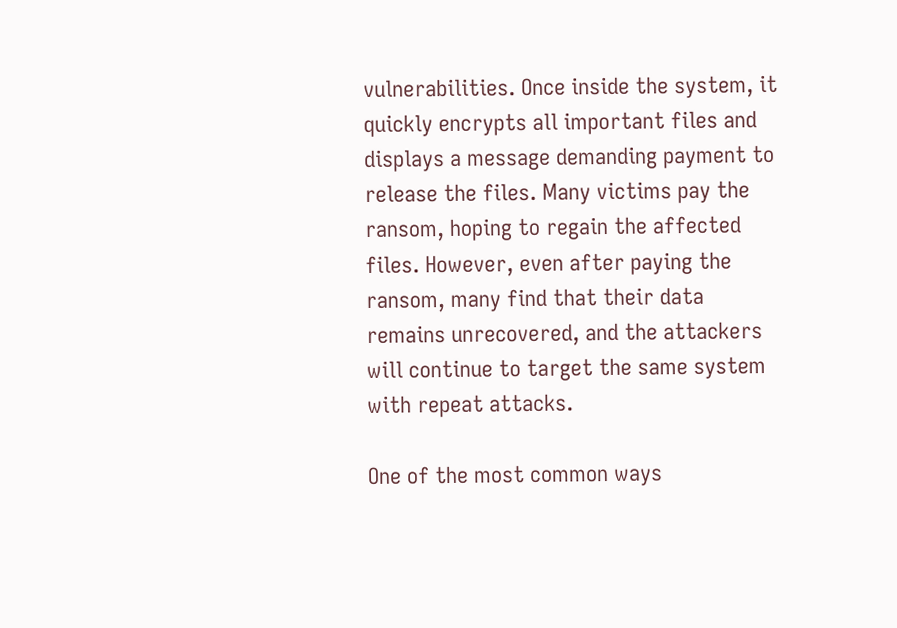vulnerabilities. Once inside the system, it quickly encrypts all important files and displays a message demanding payment to release the files. Many victims pay the ransom, hoping to regain the affected files. However, even after paying the ransom, many find that their data remains unrecovered, and the attackers will continue to target the same system with repeat attacks.

One of the most common ways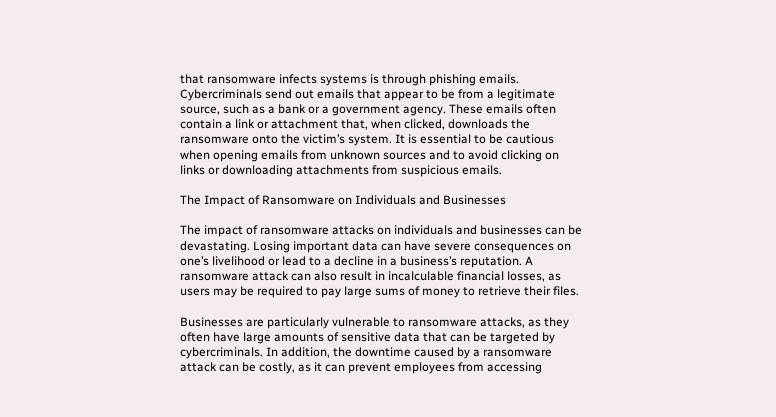that ransomware infects systems is through phishing emails. Cybercriminals send out emails that appear to be from a legitimate source, such as a bank or a government agency. These emails often contain a link or attachment that, when clicked, downloads the ransomware onto the victim’s system. It is essential to be cautious when opening emails from unknown sources and to avoid clicking on links or downloading attachments from suspicious emails.

The Impact of Ransomware on Individuals and Businesses

The impact of ransomware attacks on individuals and businesses can be devastating. Losing important data can have severe consequences on one’s livelihood or lead to a decline in a business’s reputation. A ransomware attack can also result in incalculable financial losses, as users may be required to pay large sums of money to retrieve their files.

Businesses are particularly vulnerable to ransomware attacks, as they often have large amounts of sensitive data that can be targeted by cybercriminals. In addition, the downtime caused by a ransomware attack can be costly, as it can prevent employees from accessing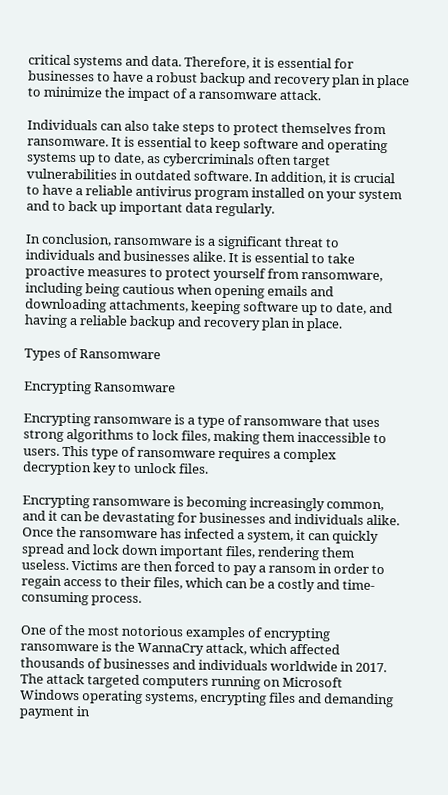critical systems and data. Therefore, it is essential for businesses to have a robust backup and recovery plan in place to minimize the impact of a ransomware attack.

Individuals can also take steps to protect themselves from ransomware. It is essential to keep software and operating systems up to date, as cybercriminals often target vulnerabilities in outdated software. In addition, it is crucial to have a reliable antivirus program installed on your system and to back up important data regularly.

In conclusion, ransomware is a significant threat to individuals and businesses alike. It is essential to take proactive measures to protect yourself from ransomware, including being cautious when opening emails and downloading attachments, keeping software up to date, and having a reliable backup and recovery plan in place.

Types of Ransomware

Encrypting Ransomware

Encrypting ransomware is a type of ransomware that uses strong algorithms to lock files, making them inaccessible to users. This type of ransomware requires a complex decryption key to unlock files.

Encrypting ransomware is becoming increasingly common, and it can be devastating for businesses and individuals alike. Once the ransomware has infected a system, it can quickly spread and lock down important files, rendering them useless. Victims are then forced to pay a ransom in order to regain access to their files, which can be a costly and time-consuming process.

One of the most notorious examples of encrypting ransomware is the WannaCry attack, which affected thousands of businesses and individuals worldwide in 2017. The attack targeted computers running on Microsoft Windows operating systems, encrypting files and demanding payment in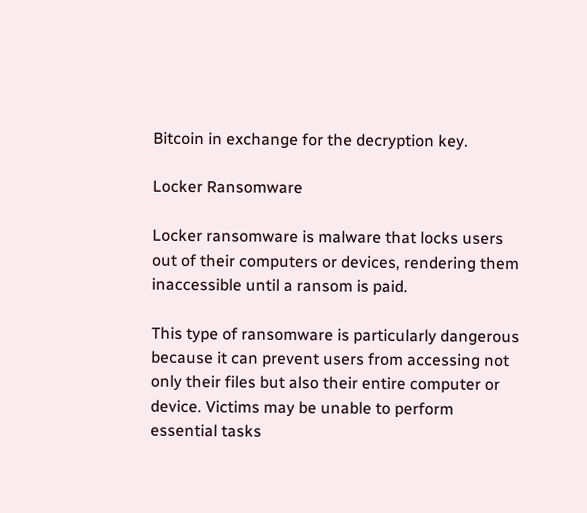Bitcoin in exchange for the decryption key.

Locker Ransomware

Locker ransomware is malware that locks users out of their computers or devices, rendering them inaccessible until a ransom is paid.

This type of ransomware is particularly dangerous because it can prevent users from accessing not only their files but also their entire computer or device. Victims may be unable to perform essential tasks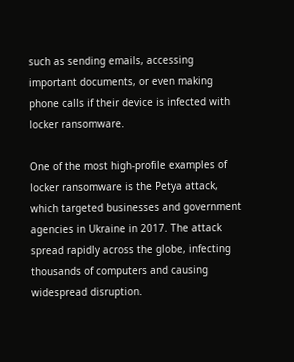such as sending emails, accessing important documents, or even making phone calls if their device is infected with locker ransomware.

One of the most high-profile examples of locker ransomware is the Petya attack, which targeted businesses and government agencies in Ukraine in 2017. The attack spread rapidly across the globe, infecting thousands of computers and causing widespread disruption.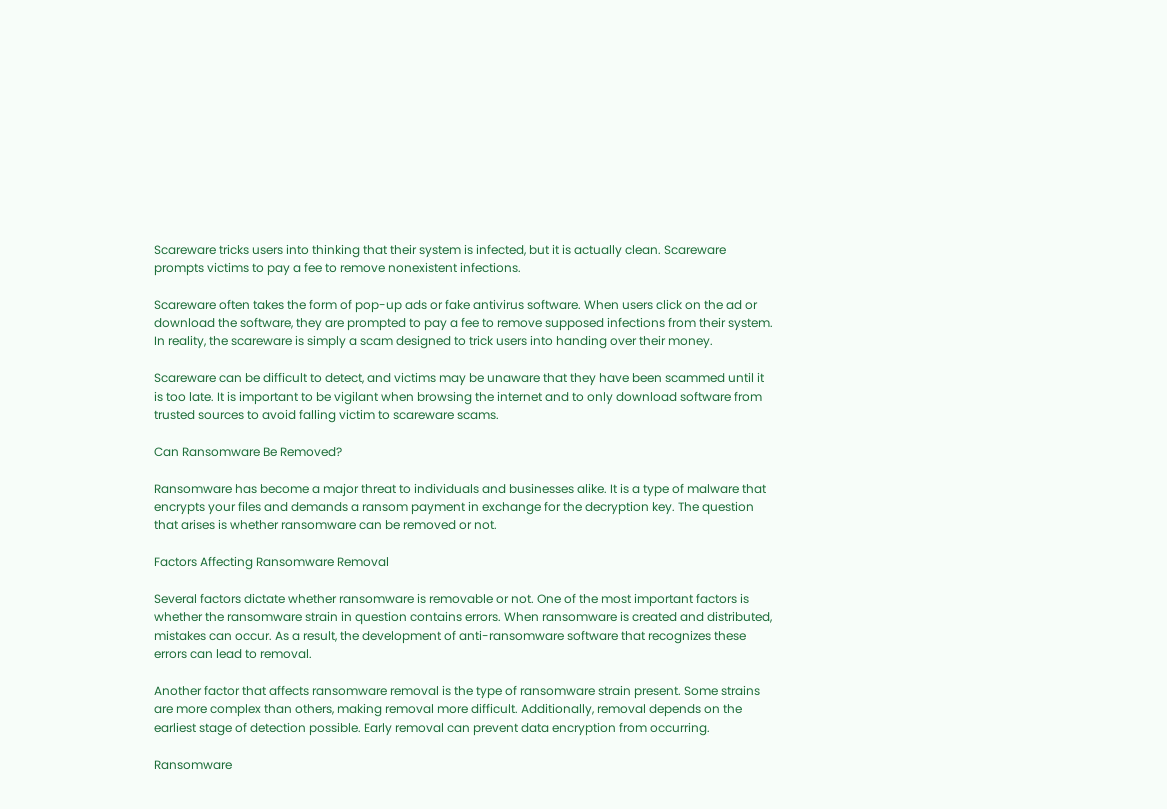Scareware tricks users into thinking that their system is infected, but it is actually clean. Scareware prompts victims to pay a fee to remove nonexistent infections.

Scareware often takes the form of pop-up ads or fake antivirus software. When users click on the ad or download the software, they are prompted to pay a fee to remove supposed infections from their system. In reality, the scareware is simply a scam designed to trick users into handing over their money.

Scareware can be difficult to detect, and victims may be unaware that they have been scammed until it is too late. It is important to be vigilant when browsing the internet and to only download software from trusted sources to avoid falling victim to scareware scams.

Can Ransomware Be Removed?

Ransomware has become a major threat to individuals and businesses alike. It is a type of malware that encrypts your files and demands a ransom payment in exchange for the decryption key. The question that arises is whether ransomware can be removed or not.

Factors Affecting Ransomware Removal

Several factors dictate whether ransomware is removable or not. One of the most important factors is whether the ransomware strain in question contains errors. When ransomware is created and distributed, mistakes can occur. As a result, the development of anti-ransomware software that recognizes these errors can lead to removal.

Another factor that affects ransomware removal is the type of ransomware strain present. Some strains are more complex than others, making removal more difficult. Additionally, removal depends on the earliest stage of detection possible. Early removal can prevent data encryption from occurring.

Ransomware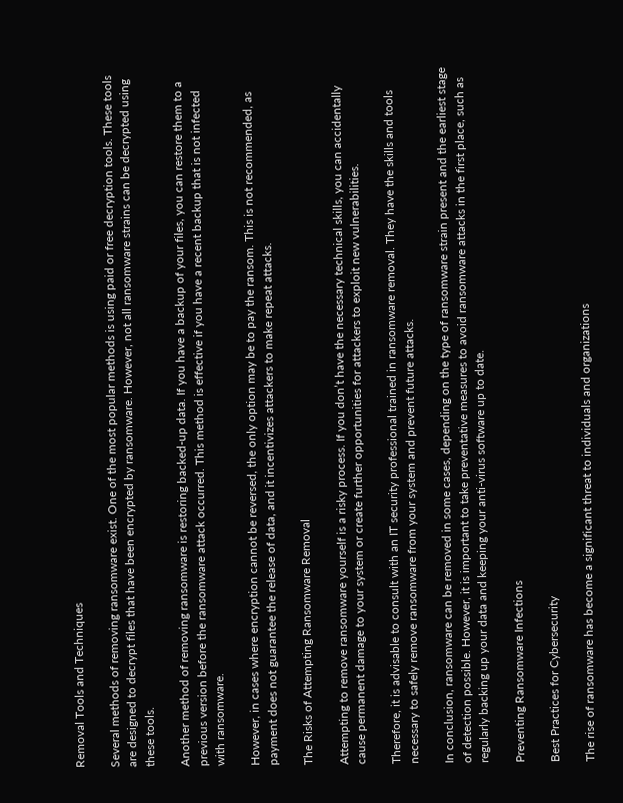Removal Tools and Techniques

Several methods of removing ransomware exist. One of the most popular methods is using paid or free decryption tools. These tools are designed to decrypt files that have been encrypted by ransomware. However, not all ransomware strains can be decrypted using these tools.

Another method of removing ransomware is restoring backed-up data. If you have a backup of your files, you can restore them to a previous version before the ransomware attack occurred. This method is effective if you have a recent backup that is not infected with ransomware.

However, in cases where encryption cannot be reversed, the only option may be to pay the ransom. This is not recommended, as payment does not guarantee the release of data, and it incentivizes attackers to make repeat attacks.

The Risks of Attempting Ransomware Removal

Attempting to remove ransomware yourself is a risky process. If you don’t have the necessary technical skills, you can accidentally cause permanent damage to your system or create further opportunities for attackers to exploit new vulnerabilities.

Therefore, it is advisable to consult with an IT security professional trained in ransomware removal. They have the skills and tools necessary to safely remove ransomware from your system and prevent future attacks.

In conclusion, ransomware can be removed in some cases, depending on the type of ransomware strain present and the earliest stage of detection possible. However, it is important to take preventative measures to avoid ransomware attacks in the first place, such as regularly backing up your data and keeping your anti-virus software up to date.

Preventing Ransomware Infections

Best Practices for Cybersecurity

The rise of ransomware has become a significant threat to individuals and organizations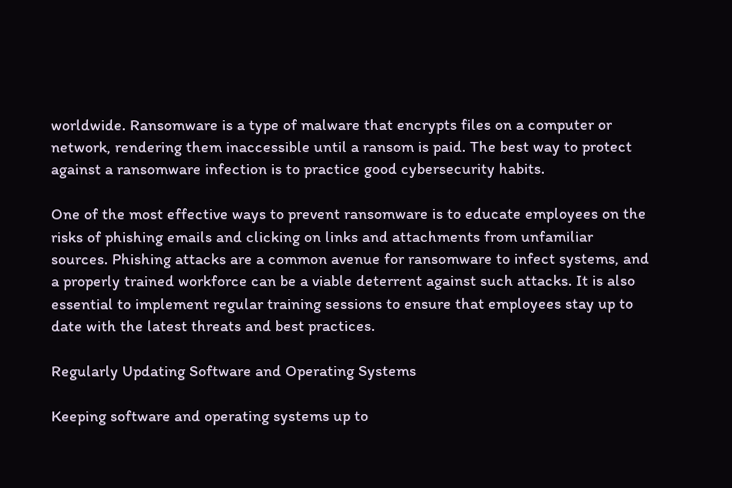worldwide. Ransomware is a type of malware that encrypts files on a computer or network, rendering them inaccessible until a ransom is paid. The best way to protect against a ransomware infection is to practice good cybersecurity habits.

One of the most effective ways to prevent ransomware is to educate employees on the risks of phishing emails and clicking on links and attachments from unfamiliar sources. Phishing attacks are a common avenue for ransomware to infect systems, and a properly trained workforce can be a viable deterrent against such attacks. It is also essential to implement regular training sessions to ensure that employees stay up to date with the latest threats and best practices.

Regularly Updating Software and Operating Systems

Keeping software and operating systems up to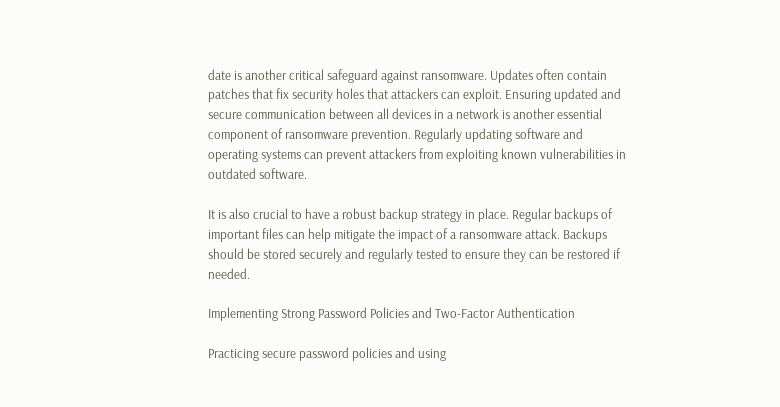date is another critical safeguard against ransomware. Updates often contain patches that fix security holes that attackers can exploit. Ensuring updated and secure communication between all devices in a network is another essential component of ransomware prevention. Regularly updating software and operating systems can prevent attackers from exploiting known vulnerabilities in outdated software.

It is also crucial to have a robust backup strategy in place. Regular backups of important files can help mitigate the impact of a ransomware attack. Backups should be stored securely and regularly tested to ensure they can be restored if needed.

Implementing Strong Password Policies and Two-Factor Authentication

Practicing secure password policies and using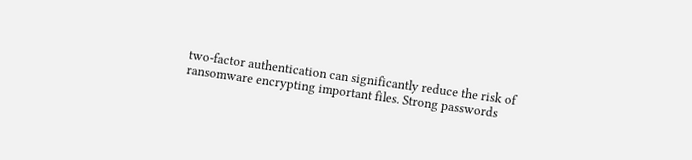two-factor authentication can significantly reduce the risk of ransomware encrypting important files. Strong passwords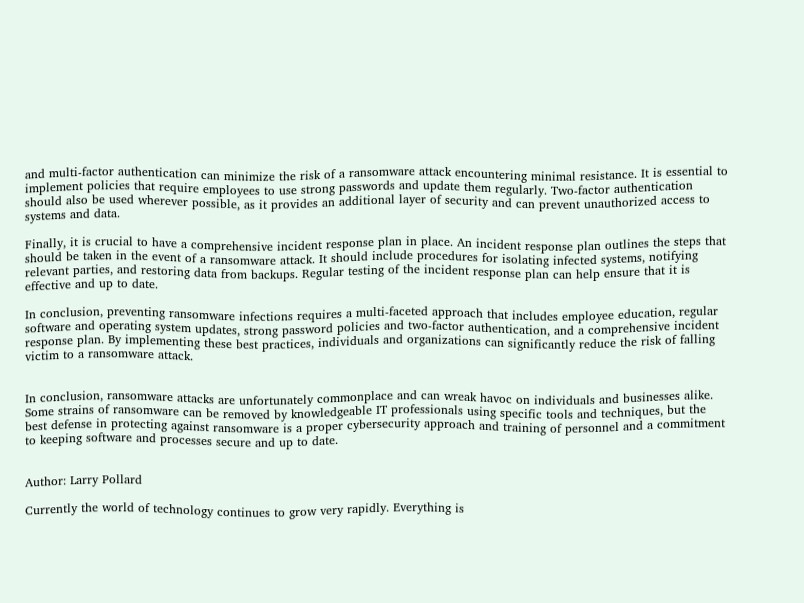and multi-factor authentication can minimize the risk of a ransomware attack encountering minimal resistance. It is essential to implement policies that require employees to use strong passwords and update them regularly. Two-factor authentication should also be used wherever possible, as it provides an additional layer of security and can prevent unauthorized access to systems and data.

Finally, it is crucial to have a comprehensive incident response plan in place. An incident response plan outlines the steps that should be taken in the event of a ransomware attack. It should include procedures for isolating infected systems, notifying relevant parties, and restoring data from backups. Regular testing of the incident response plan can help ensure that it is effective and up to date.

In conclusion, preventing ransomware infections requires a multi-faceted approach that includes employee education, regular software and operating system updates, strong password policies and two-factor authentication, and a comprehensive incident response plan. By implementing these best practices, individuals and organizations can significantly reduce the risk of falling victim to a ransomware attack.


In conclusion, ransomware attacks are unfortunately commonplace and can wreak havoc on individuals and businesses alike. Some strains of ransomware can be removed by knowledgeable IT professionals using specific tools and techniques, but the best defense in protecting against ransomware is a proper cybersecurity approach and training of personnel and a commitment to keeping software and processes secure and up to date.


Author: Larry Pollard

Currently the world of technology continues to grow very rapidly. Everything is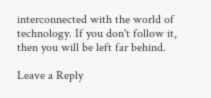interconnected with the world of technology. If you don't follow it, then you will be left far behind.

Leave a Reply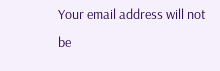Your email address will not be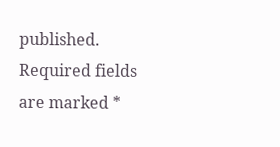published. Required fields are marked *